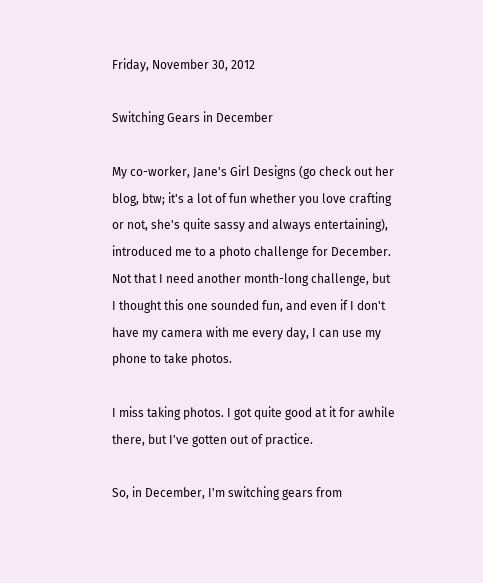Friday, November 30, 2012

Switching Gears in December

My co-worker, Jane's Girl Designs (go check out her blog, btw; it's a lot of fun whether you love crafting or not, she's quite sassy and always entertaining), introduced me to a photo challenge for December. Not that I need another month-long challenge, but I thought this one sounded fun, and even if I don't have my camera with me every day, I can use my phone to take photos.

I miss taking photos. I got quite good at it for awhile there, but I've gotten out of practice.

So, in December, I'm switching gears from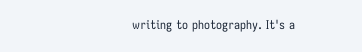writing to photography. It's a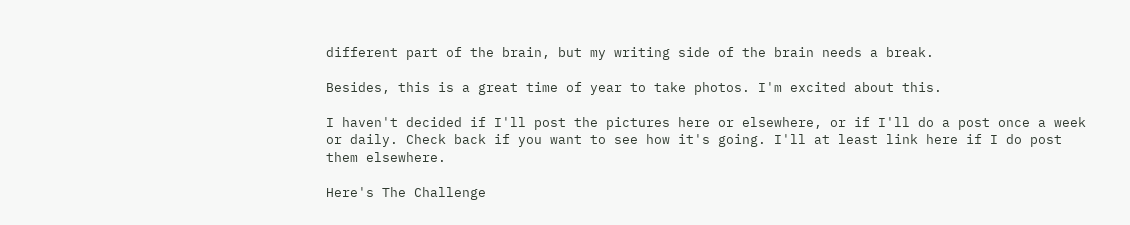different part of the brain, but my writing side of the brain needs a break.

Besides, this is a great time of year to take photos. I'm excited about this.

I haven't decided if I'll post the pictures here or elsewhere, or if I'll do a post once a week or daily. Check back if you want to see how it's going. I'll at least link here if I do post them elsewhere.

Here's The Challenge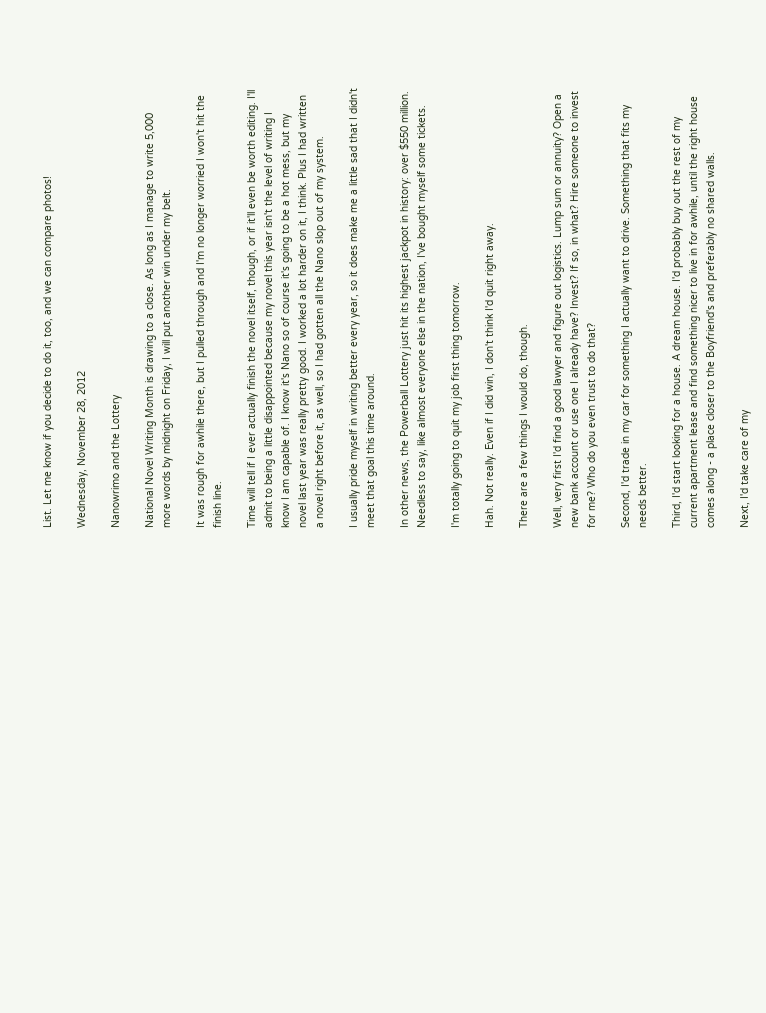List. Let me know if you decide to do it, too, and we can compare photos!

Wednesday, November 28, 2012

Nanowrimo and the Lottery

National Novel Writing Month is drawing to a close. As long as I manage to write 5,000 more words by midnight on Friday, I will put another win under my belt.

It was rough for awhile there, but I pulled through and I'm no longer worried I won't hit the finish line.

Time will tell if I ever actually finish the novel itself, though, or if it'll even be worth editing. I'll admit to being a little disappointed because my novel this year isn't the level of writing I know I am capable of. I know it's Nano so of course it's going to be a hot mess, but my novel last year was really pretty good. I worked a lot harder on it, I think. Plus I had written a novel right before it, as well, so I had gotten all the Nano slop out of my system.

I usually pride myself in writing better every year, so it does make me a little sad that I didn't meet that goal this time around.

In other news, the Powerball Lottery just hit its highest jackpot in history: over $550 million. Needless to say, like almost everyone else in the nation, I've bought myself some tickets.

I'm totally going to quit my job first thing tomorrow.

Hah. Not really. Even if I did win, I don't think I'd quit right away.

There are a few things I would do, though.

Well, very first I'd find a good lawyer and figure out logistics. Lump sum or annuity? Open a new bank account or use one I already have? Invest? If so, in what? Hire someone to invest for me? Who do you even trust to do that?

Second, I'd trade in my car for something I actually want to drive. Something that fits my needs better.

Third, I'd start looking for a house. A dream house. I'd probably buy out the rest of my current apartment lease and find something nicer to live in for awhile, until the right house comes along - a place closer to the Boyfriend's and preferably no shared walls.

Next, I'd take care of my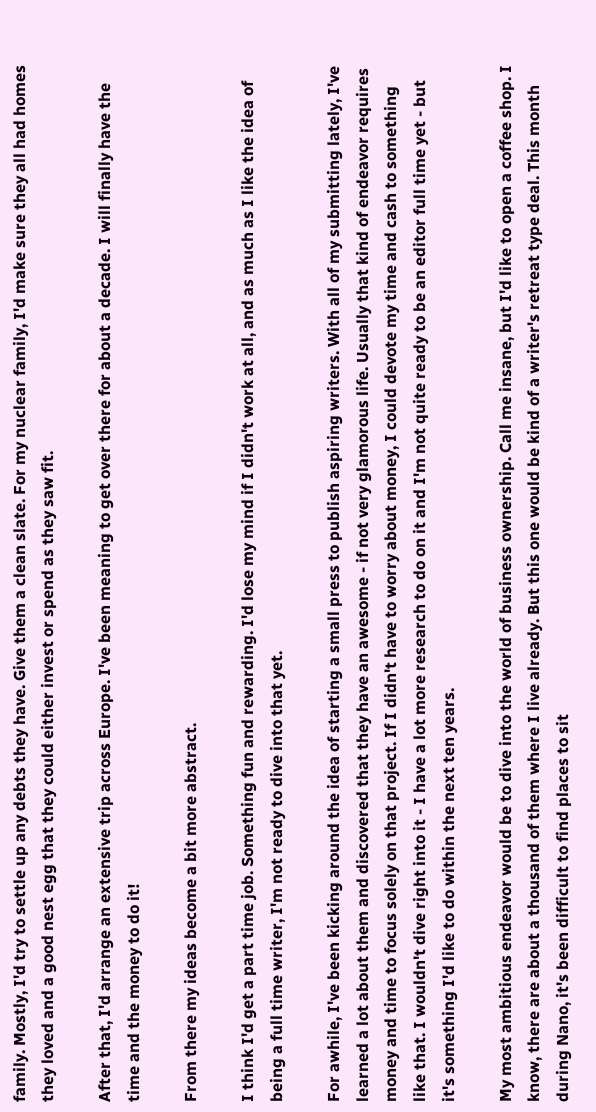family. Mostly, I'd try to settle up any debts they have. Give them a clean slate. For my nuclear family, I'd make sure they all had homes they loved and a good nest egg that they could either invest or spend as they saw fit.

After that, I'd arrange an extensive trip across Europe. I've been meaning to get over there for about a decade. I will finally have the time and the money to do it!

From there my ideas become a bit more abstract.

I think I'd get a part time job. Something fun and rewarding. I'd lose my mind if I didn't work at all, and as much as I like the idea of being a full time writer, I'm not ready to dive into that yet.

For awhile, I've been kicking around the idea of starting a small press to publish aspiring writers. With all of my submitting lately, I've learned a lot about them and discovered that they have an awesome - if not very glamorous life. Usually that kind of endeavor requires money and time to focus solely on that project. If I didn't have to worry about money, I could devote my time and cash to something like that. I wouldn't dive right into it - I have a lot more research to do on it and I'm not quite ready to be an editor full time yet - but it's something I'd like to do within the next ten years.

My most ambitious endeavor would be to dive into the world of business ownership. Call me insane, but I'd like to open a coffee shop. I know, there are about a thousand of them where I live already. But this one would be kind of a writer's retreat type deal. This month during Nano, it's been difficult to find places to sit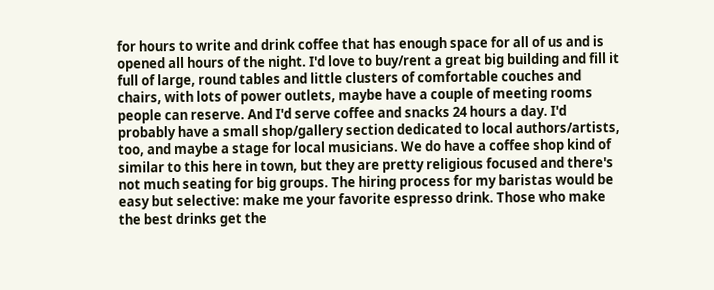for hours to write and drink coffee that has enough space for all of us and is opened all hours of the night. I'd love to buy/rent a great big building and fill it full of large, round tables and little clusters of comfortable couches and chairs, with lots of power outlets, maybe have a couple of meeting rooms people can reserve. And I'd serve coffee and snacks 24 hours a day. I'd probably have a small shop/gallery section dedicated to local authors/artists, too, and maybe a stage for local musicians. We do have a coffee shop kind of similar to this here in town, but they are pretty religious focused and there's not much seating for big groups. The hiring process for my baristas would be easy but selective: make me your favorite espresso drink. Those who make the best drinks get the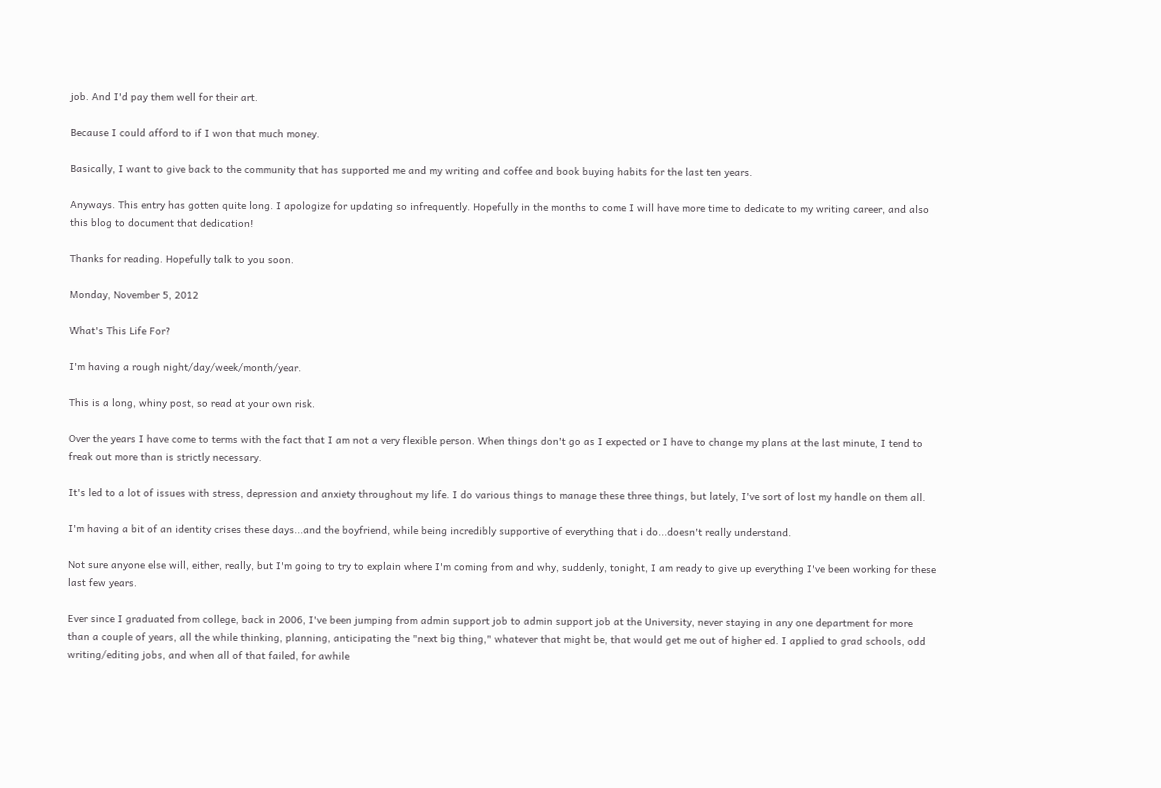job. And I'd pay them well for their art.

Because I could afford to if I won that much money.

Basically, I want to give back to the community that has supported me and my writing and coffee and book buying habits for the last ten years.

Anyways. This entry has gotten quite long. I apologize for updating so infrequently. Hopefully in the months to come I will have more time to dedicate to my writing career, and also this blog to document that dedication!

Thanks for reading. Hopefully talk to you soon.

Monday, November 5, 2012

What's This Life For?

I'm having a rough night/day/week/month/year.

This is a long, whiny post, so read at your own risk.

Over the years I have come to terms with the fact that I am not a very flexible person. When things don't go as I expected or I have to change my plans at the last minute, I tend to freak out more than is strictly necessary.

It's led to a lot of issues with stress, depression and anxiety throughout my life. I do various things to manage these three things, but lately, I've sort of lost my handle on them all.

I'm having a bit of an identity crises these days...and the boyfriend, while being incredibly supportive of everything that i do...doesn't really understand.

Not sure anyone else will, either, really, but I'm going to try to explain where I'm coming from and why, suddenly, tonight, I am ready to give up everything I've been working for these last few years.

Ever since I graduated from college, back in 2006, I've been jumping from admin support job to admin support job at the University, never staying in any one department for more than a couple of years, all the while thinking, planning, anticipating the "next big thing," whatever that might be, that would get me out of higher ed. I applied to grad schools, odd writing/editing jobs, and when all of that failed, for awhile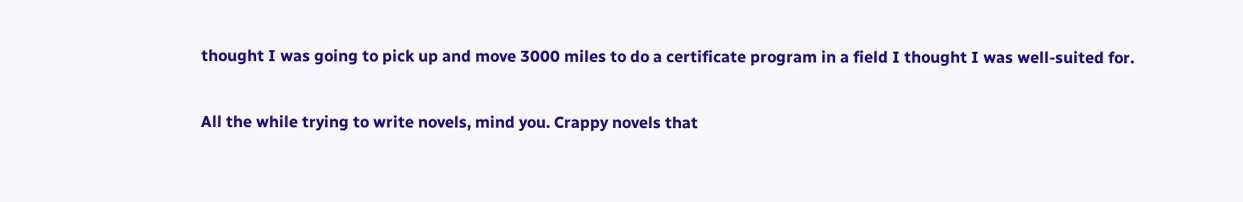thought I was going to pick up and move 3000 miles to do a certificate program in a field I thought I was well-suited for.

All the while trying to write novels, mind you. Crappy novels that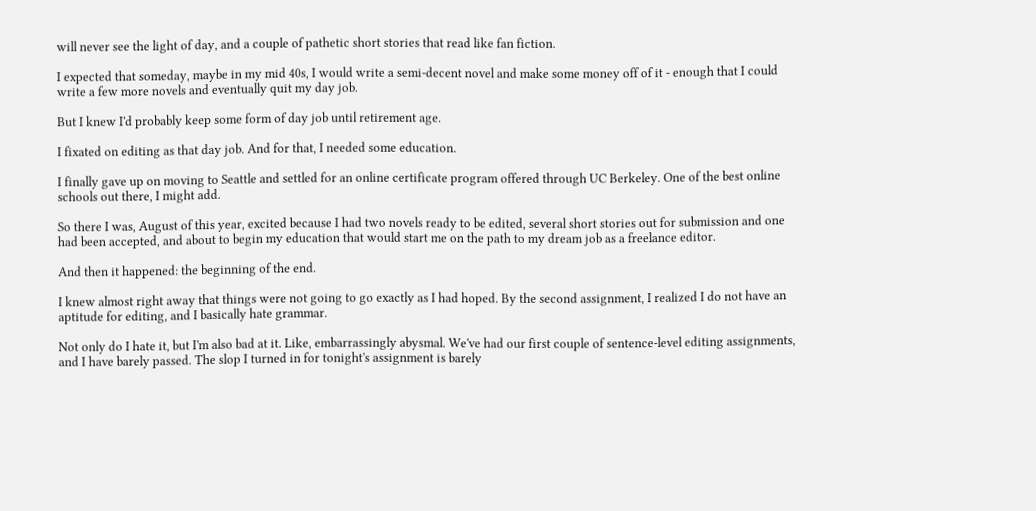will never see the light of day, and a couple of pathetic short stories that read like fan fiction.

I expected that someday, maybe in my mid 40s, I would write a semi-decent novel and make some money off of it - enough that I could write a few more novels and eventually quit my day job.

But I knew I'd probably keep some form of day job until retirement age.

I fixated on editing as that day job. And for that, I needed some education.

I finally gave up on moving to Seattle and settled for an online certificate program offered through UC Berkeley. One of the best online schools out there, I might add.

So there I was, August of this year, excited because I had two novels ready to be edited, several short stories out for submission and one had been accepted, and about to begin my education that would start me on the path to my dream job as a freelance editor.

And then it happened: the beginning of the end.

I knew almost right away that things were not going to go exactly as I had hoped. By the second assignment, I realized I do not have an aptitude for editing, and I basically hate grammar.

Not only do I hate it, but I'm also bad at it. Like, embarrassingly abysmal. We've had our first couple of sentence-level editing assignments, and I have barely passed. The slop I turned in for tonight's assignment is barely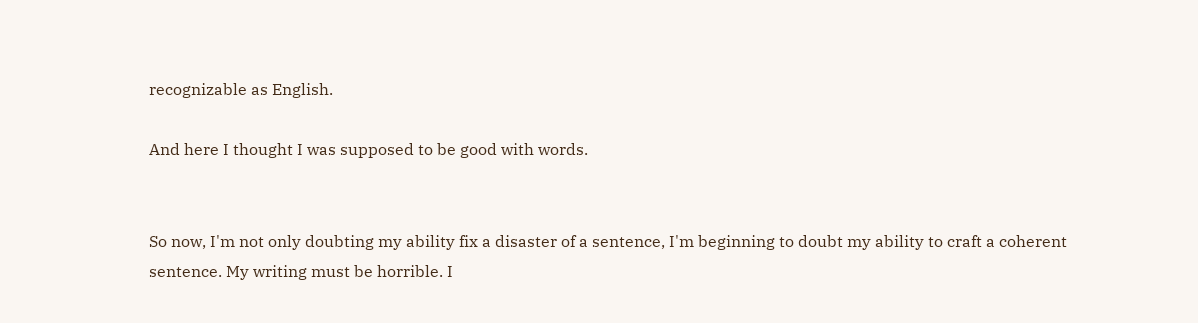recognizable as English.

And here I thought I was supposed to be good with words.


So now, I'm not only doubting my ability fix a disaster of a sentence, I'm beginning to doubt my ability to craft a coherent sentence. My writing must be horrible. I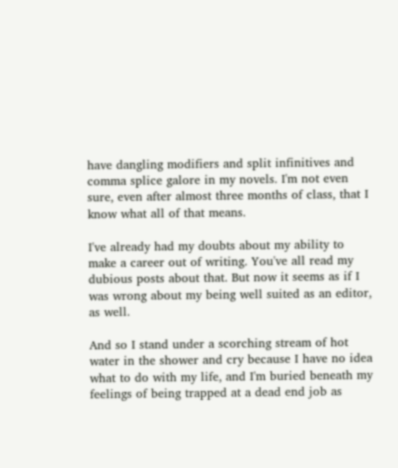have dangling modifiers and split infinitives and comma splice galore in my novels. I'm not even sure, even after almost three months of class, that I know what all of that means.

I've already had my doubts about my ability to make a career out of writing. You've all read my dubious posts about that. But now it seems as if I was wrong about my being well suited as an editor, as well.

And so I stand under a scorching stream of hot water in the shower and cry because I have no idea what to do with my life, and I'm buried beneath my feelings of being trapped at a dead end job as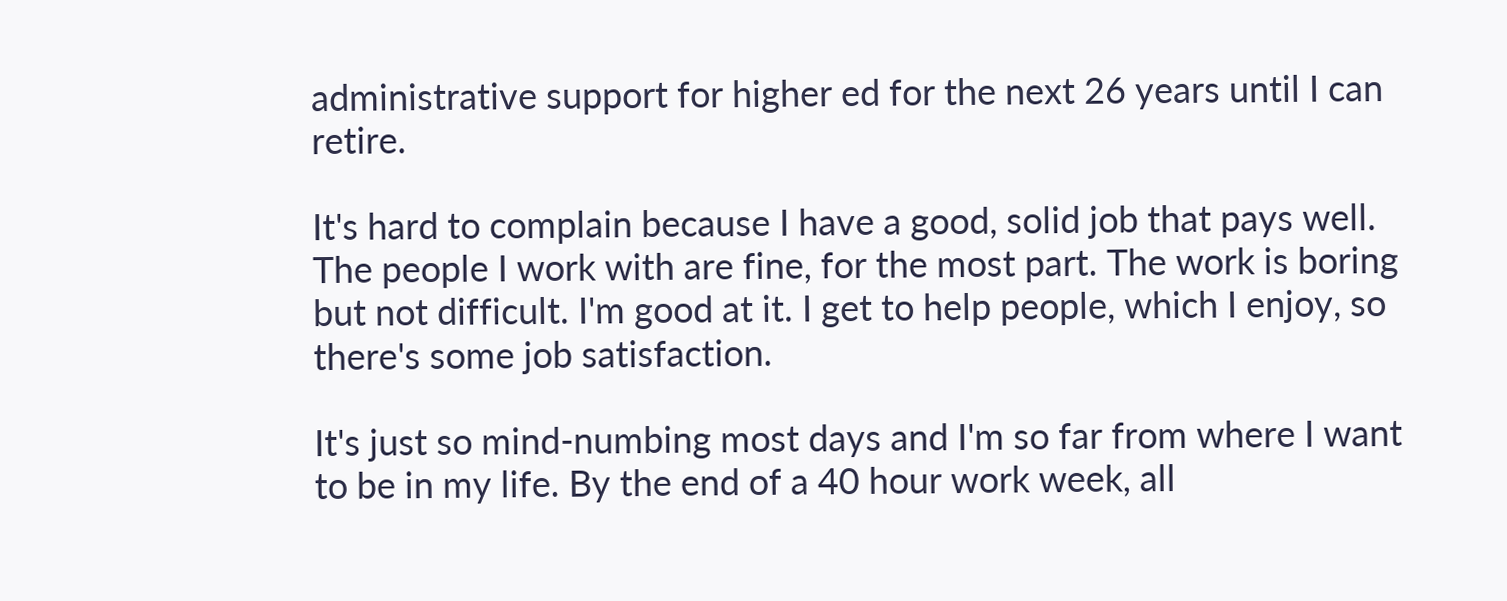administrative support for higher ed for the next 26 years until I can retire.

It's hard to complain because I have a good, solid job that pays well. The people I work with are fine, for the most part. The work is boring but not difficult. I'm good at it. I get to help people, which I enjoy, so there's some job satisfaction.

It's just so mind-numbing most days and I'm so far from where I want to be in my life. By the end of a 40 hour work week, all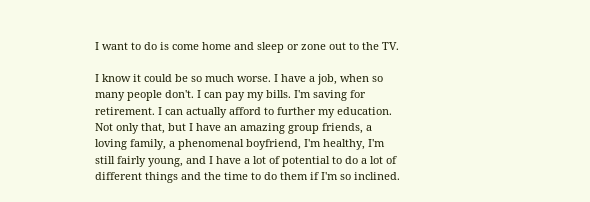I want to do is come home and sleep or zone out to the TV.

I know it could be so much worse. I have a job, when so many people don't. I can pay my bills. I'm saving for retirement. I can actually afford to further my education. Not only that, but I have an amazing group friends, a loving family, a phenomenal boyfriend, I'm healthy, I'm still fairly young, and I have a lot of potential to do a lot of different things and the time to do them if I'm so inclined.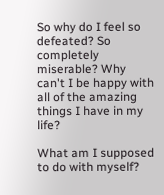So why do I feel so defeated? So completely miserable? Why can't I be happy with all of the amazing things I have in my life?

What am I supposed to do with myself?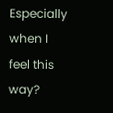Especially when I feel this way?